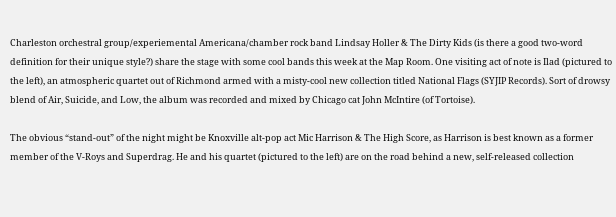Charleston orchestral group/experiemental Americana/chamber rock band Lindsay Holler & The Dirty Kids (is there a good two-word definition for their unique style?) share the stage with some cool bands this week at the Map Room. One visiting act of note is Ilad (pictured to the left), an atmospheric quartet out of Richmond armed with a misty-cool new collection titled National Flags (SYJIP Records). Sort of drowsy blend of Air, Suicide, and Low, the album was recorded and mixed by Chicago cat John McIntire (of Tortoise).

The obvious “stand-out” of the night might be Knoxville alt-pop act Mic Harrison & The High Score, as Harrison is best known as a former member of the V-Roys and Superdrag. He and his quartet (pictured to the left) are on the road behind a new, self-released collection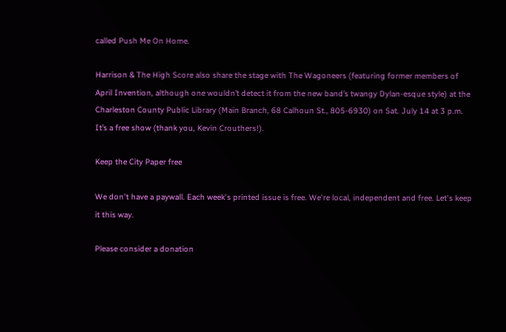called Push Me On Home.

Harrison & The High Score also share the stage with The Wagoneers (featuring former members of April Invention, although one wouldn’t detect it from the new band’s twangy Dylan-esque style) at the Charleston County Public Library (Main Branch, 68 Calhoun St., 805-6930) on Sat. July 14 at 3 p.m. It’s a free show (thank you, Kevin Crouthers!).

Keep the City Paper free

We don't have a paywall. Each week's printed issue is free. We're local, independent and free. Let's keep it this way.

Please consider a donation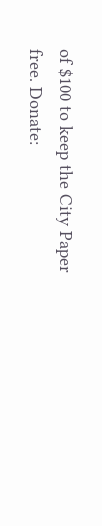of $100 to keep the City Paper free. Donate: